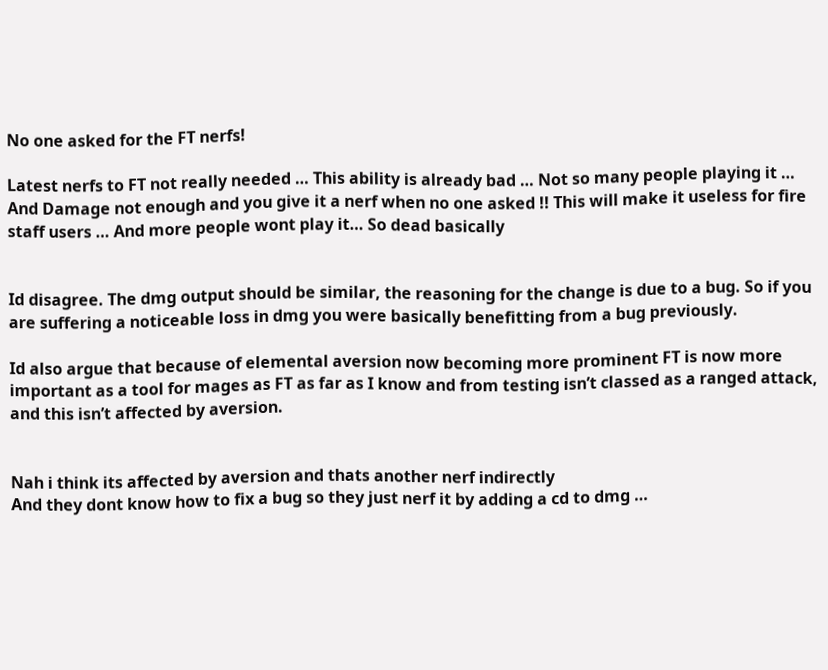No one asked for the FT nerfs!

Latest nerfs to FT not really needed … This ability is already bad … Not so many people playing it … And Damage not enough and you give it a nerf when no one asked !! This will make it useless for fire staff users … And more people wont play it… So dead basically


Id disagree. The dmg output should be similar, the reasoning for the change is due to a bug. So if you are suffering a noticeable loss in dmg you were basically benefitting from a bug previously.

Id also argue that because of elemental aversion now becoming more prominent FT is now more important as a tool for mages as FT as far as I know and from testing isn’t classed as a ranged attack, and this isn’t affected by aversion.


Nah i think its affected by aversion and thats another nerf indirectly
And they dont know how to fix a bug so they just nerf it by adding a cd to dmg …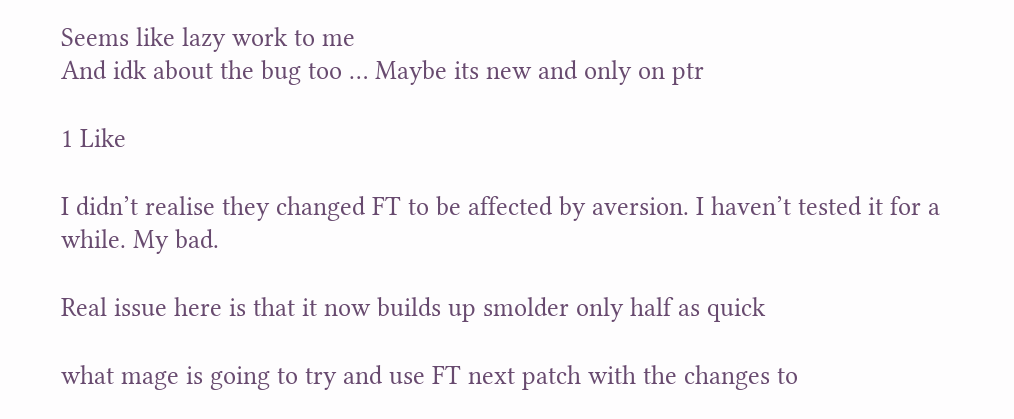Seems like lazy work to me
And idk about the bug too … Maybe its new and only on ptr

1 Like

I didn’t realise they changed FT to be affected by aversion. I haven’t tested it for a while. My bad.

Real issue here is that it now builds up smolder only half as quick

what mage is going to try and use FT next patch with the changes to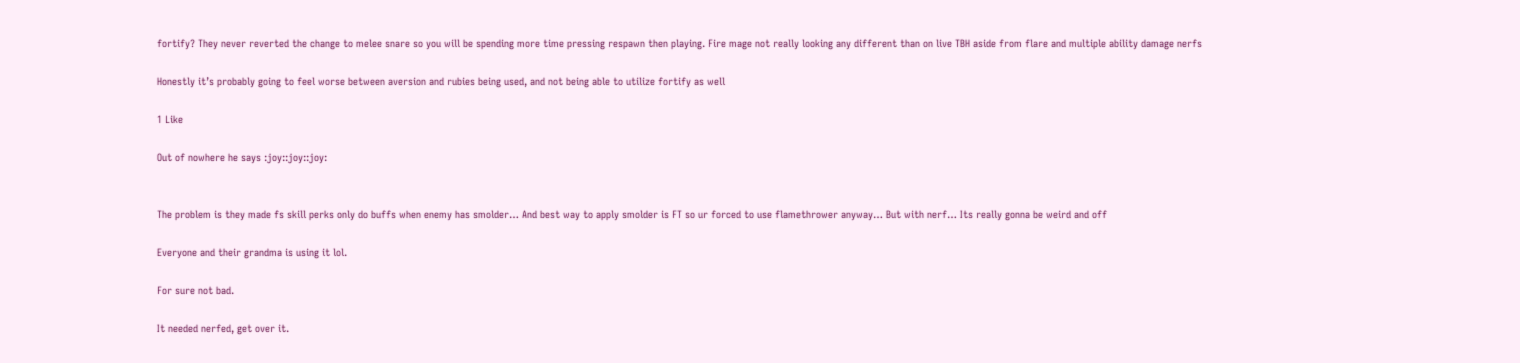fortify? They never reverted the change to melee snare so you will be spending more time pressing respawn then playing. Fire mage not really looking any different than on live TBH aside from flare and multiple ability damage nerfs

Honestly it’s probably going to feel worse between aversion and rubies being used, and not being able to utilize fortify as well

1 Like

Out of nowhere he says :joy::joy::joy:


The problem is they made fs skill perks only do buffs when enemy has smolder… And best way to apply smolder is FT so ur forced to use flamethrower anyway… But with nerf… Its really gonna be weird and off

Everyone and their grandma is using it lol.

For sure not bad.

It needed nerfed, get over it.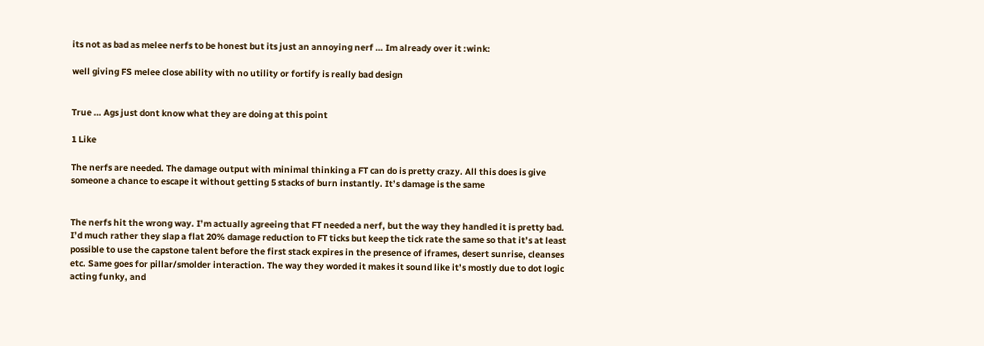its not as bad as melee nerfs to be honest but its just an annoying nerf … Im already over it :wink:

well giving FS melee close ability with no utility or fortify is really bad design


True … Ags just dont know what they are doing at this point

1 Like

The nerfs are needed. The damage output with minimal thinking a FT can do is pretty crazy. All this does is give someone a chance to escape it without getting 5 stacks of burn instantly. It’s damage is the same


The nerfs hit the wrong way. I’m actually agreeing that FT needed a nerf, but the way they handled it is pretty bad. I’d much rather they slap a flat 20% damage reduction to FT ticks but keep the tick rate the same so that it’s at least possible to use the capstone talent before the first stack expires in the presence of iframes, desert sunrise, cleanses etc. Same goes for pillar/smolder interaction. The way they worded it makes it sound like it’s mostly due to dot logic acting funky, and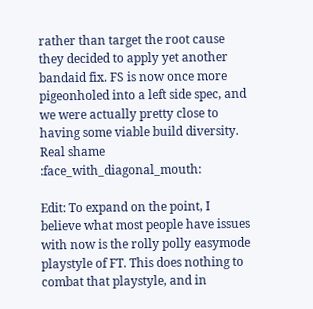rather than target the root cause they decided to apply yet another bandaid fix. FS is now once more pigeonholed into a left side spec, and we were actually pretty close to having some viable build diversity. Real shame :face_with_diagonal_mouth:

Edit: To expand on the point, I believe what most people have issues with now is the rolly polly easymode playstyle of FT. This does nothing to combat that playstyle, and in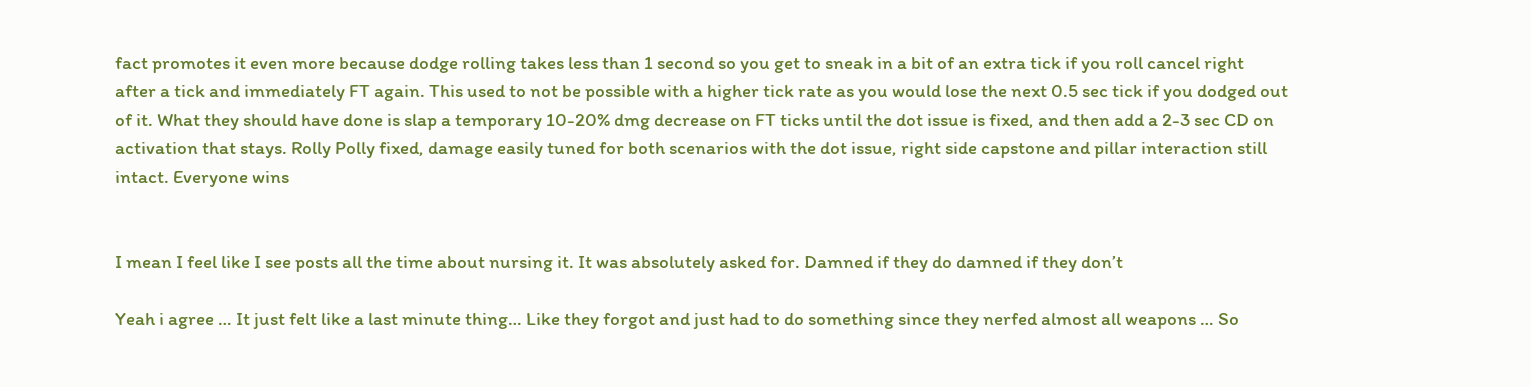fact promotes it even more because dodge rolling takes less than 1 second so you get to sneak in a bit of an extra tick if you roll cancel right after a tick and immediately FT again. This used to not be possible with a higher tick rate as you would lose the next 0.5 sec tick if you dodged out of it. What they should have done is slap a temporary 10-20% dmg decrease on FT ticks until the dot issue is fixed, and then add a 2-3 sec CD on activation that stays. Rolly Polly fixed, damage easily tuned for both scenarios with the dot issue, right side capstone and pillar interaction still intact. Everyone wins


I mean I feel like I see posts all the time about nursing it. It was absolutely asked for. Damned if they do damned if they don’t

Yeah i agree … It just felt like a last minute thing… Like they forgot and just had to do something since they nerfed almost all weapons … So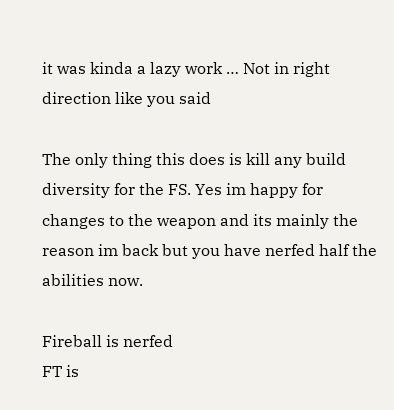it was kinda a lazy work … Not in right direction like you said

The only thing this does is kill any build diversity for the FS. Yes im happy for changes to the weapon and its mainly the reason im back but you have nerfed half the abilities now.

Fireball is nerfed
FT is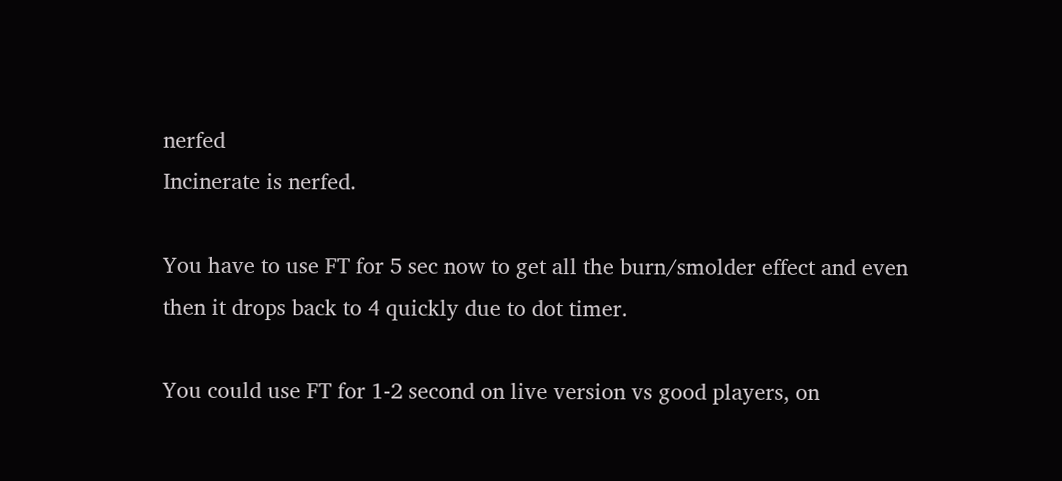nerfed
Incinerate is nerfed.

You have to use FT for 5 sec now to get all the burn/smolder effect and even then it drops back to 4 quickly due to dot timer.

You could use FT for 1-2 second on live version vs good players, on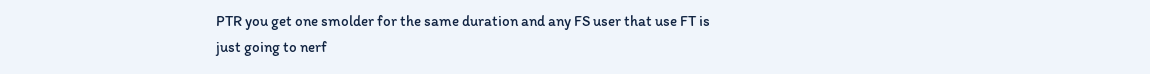PTR you get one smolder for the same duration and any FS user that use FT is just going to nerf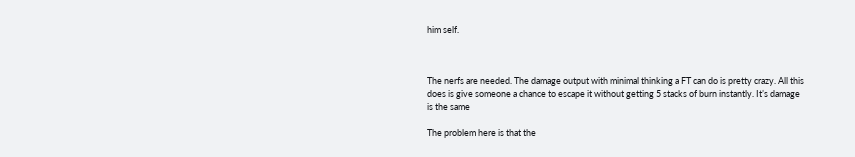him self.



The nerfs are needed. The damage output with minimal thinking a FT can do is pretty crazy. All this does is give someone a chance to escape it without getting 5 stacks of burn instantly. It’s damage is the same

The problem here is that the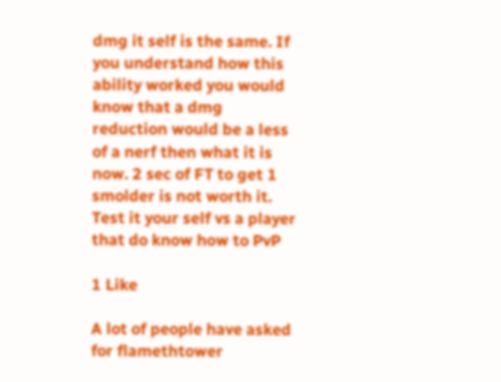dmg it self is the same. If you understand how this ability worked you would know that a dmg reduction would be a less of a nerf then what it is now. 2 sec of FT to get 1 smolder is not worth it. Test it your self vs a player that do know how to PvP

1 Like

A lot of people have asked for flamethtower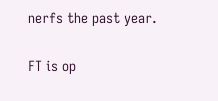nerfs the past year.

FT is op